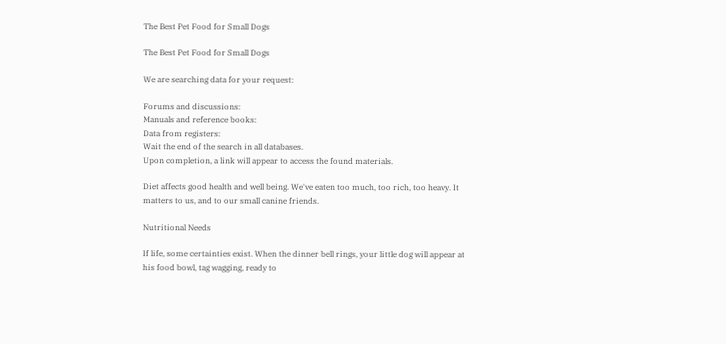The Best Pet Food for Small Dogs

The Best Pet Food for Small Dogs

We are searching data for your request:

Forums and discussions:
Manuals and reference books:
Data from registers:
Wait the end of the search in all databases.
Upon completion, a link will appear to access the found materials.

Diet affects good health and well being. We've eaten too much, too rich, too heavy. It matters to us, and to our small canine friends.

Nutritional Needs

If life, some certainties exist. When the dinner bell rings, your little dog will appear at his food bowl, tag wagging, ready to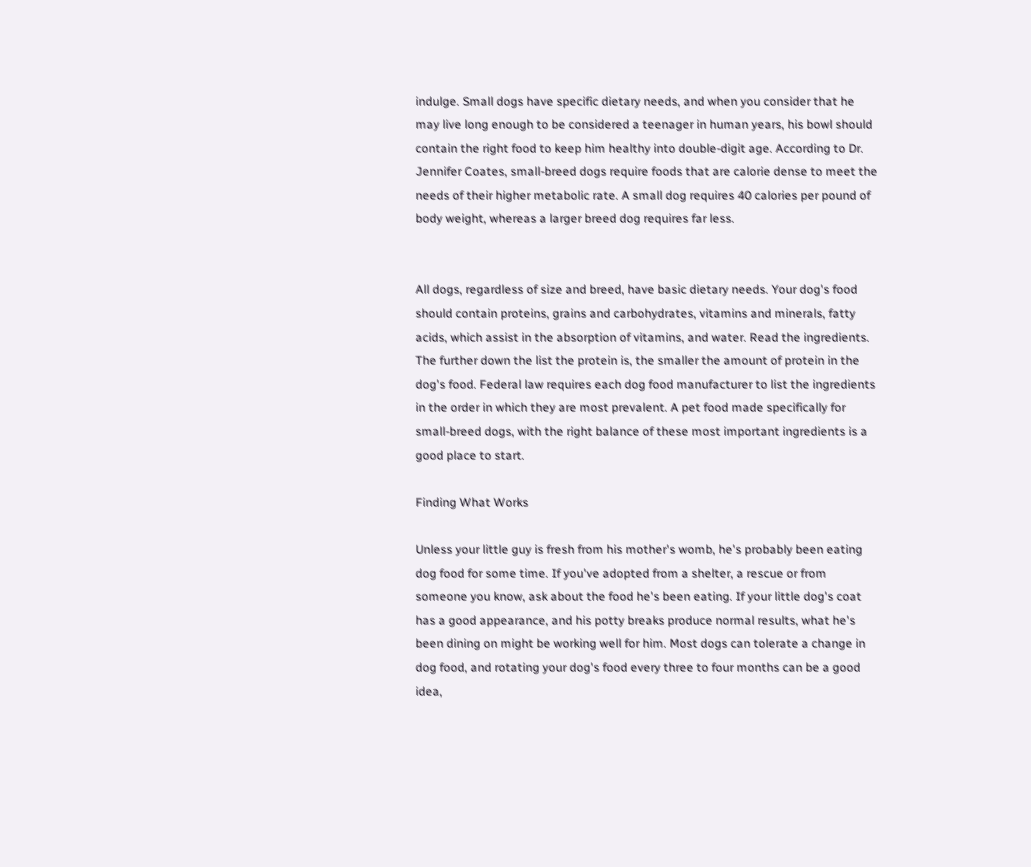indulge. Small dogs have specific dietary needs, and when you consider that he may live long enough to be considered a teenager in human years, his bowl should contain the right food to keep him healthy into double-digit age. According to Dr. Jennifer Coates, small-breed dogs require foods that are calorie dense to meet the needs of their higher metabolic rate. A small dog requires 40 calories per pound of body weight, whereas a larger breed dog requires far less.


All dogs, regardless of size and breed, have basic dietary needs. Your dog's food should contain proteins, grains and carbohydrates, vitamins and minerals, fatty acids, which assist in the absorption of vitamins, and water. Read the ingredients. The further down the list the protein is, the smaller the amount of protein in the dog's food. Federal law requires each dog food manufacturer to list the ingredients in the order in which they are most prevalent. A pet food made specifically for small-breed dogs, with the right balance of these most important ingredients is a good place to start.

Finding What Works

Unless your little guy is fresh from his mother's womb, he's probably been eating dog food for some time. If you've adopted from a shelter, a rescue or from someone you know, ask about the food he's been eating. If your little dog's coat has a good appearance, and his potty breaks produce normal results, what he's been dining on might be working well for him. Most dogs can tolerate a change in dog food, and rotating your dog's food every three to four months can be a good idea,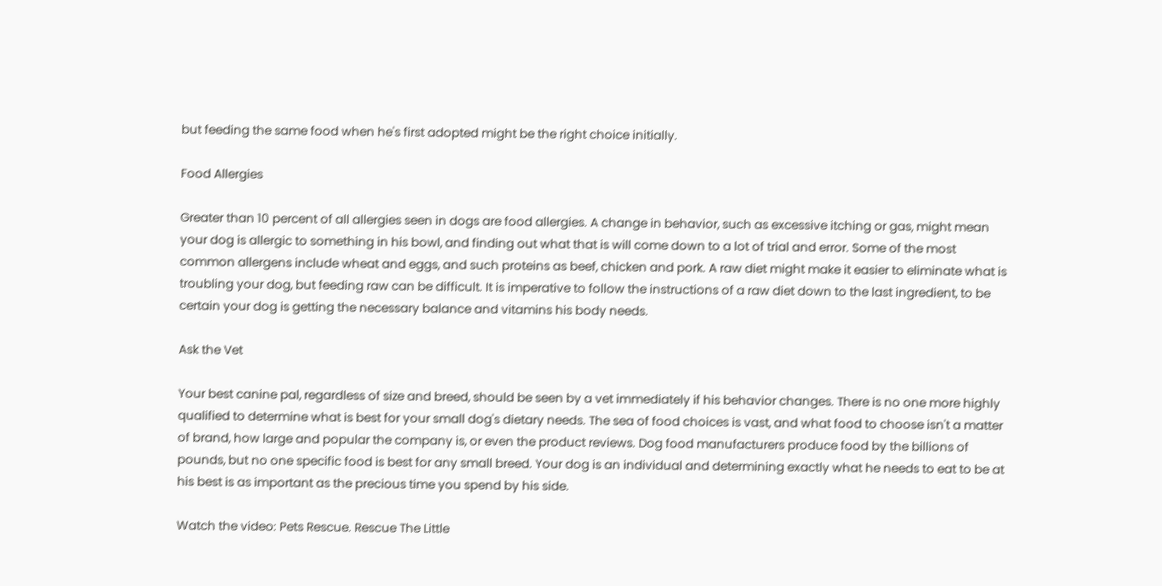but feeding the same food when he's first adopted might be the right choice initially.

Food Allergies

Greater than 10 percent of all allergies seen in dogs are food allergies. A change in behavior, such as excessive itching or gas, might mean your dog is allergic to something in his bowl, and finding out what that is will come down to a lot of trial and error. Some of the most common allergens include wheat and eggs, and such proteins as beef, chicken and pork. A raw diet might make it easier to eliminate what is troubling your dog, but feeding raw can be difficult. It is imperative to follow the instructions of a raw diet down to the last ingredient, to be certain your dog is getting the necessary balance and vitamins his body needs.

Ask the Vet

Your best canine pal, regardless of size and breed, should be seen by a vet immediately if his behavior changes. There is no one more highly qualified to determine what is best for your small dog's dietary needs. The sea of food choices is vast, and what food to choose isn't a matter of brand, how large and popular the company is, or even the product reviews. Dog food manufacturers produce food by the billions of pounds, but no one specific food is best for any small breed. Your dog is an individual and determining exactly what he needs to eat to be at his best is as important as the precious time you spend by his side.

Watch the video: Pets Rescue. Rescue The Little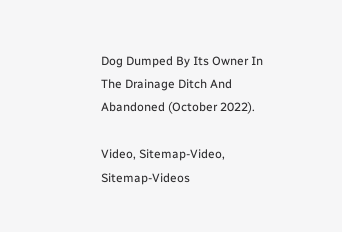Dog Dumped By Its Owner In The Drainage Ditch And Abandoned (October 2022).

Video, Sitemap-Video, Sitemap-Videos